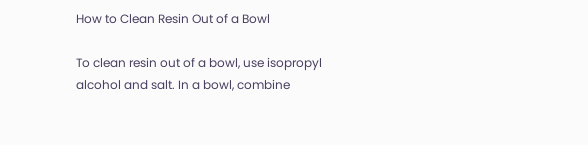How to Clean Resin Out of a Bowl

To clean resin out of a bowl, use isopropyl alcohol and salt. In a bowl, combine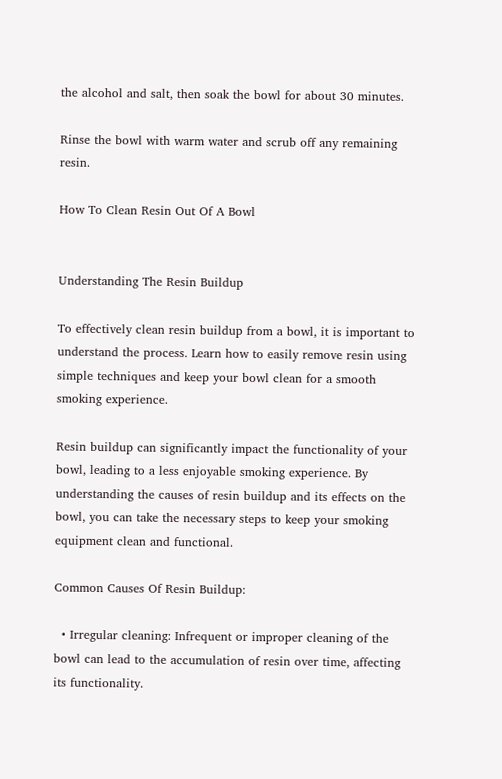the alcohol and salt, then soak the bowl for about 30 minutes.

Rinse the bowl with warm water and scrub off any remaining resin.

How To Clean Resin Out Of A Bowl


Understanding The Resin Buildup

To effectively clean resin buildup from a bowl, it is important to understand the process. Learn how to easily remove resin using simple techniques and keep your bowl clean for a smooth smoking experience.

Resin buildup can significantly impact the functionality of your bowl, leading to a less enjoyable smoking experience. By understanding the causes of resin buildup and its effects on the bowl, you can take the necessary steps to keep your smoking equipment clean and functional.

Common Causes Of Resin Buildup:

  • Irregular cleaning: Infrequent or improper cleaning of the bowl can lead to the accumulation of resin over time, affecting its functionality.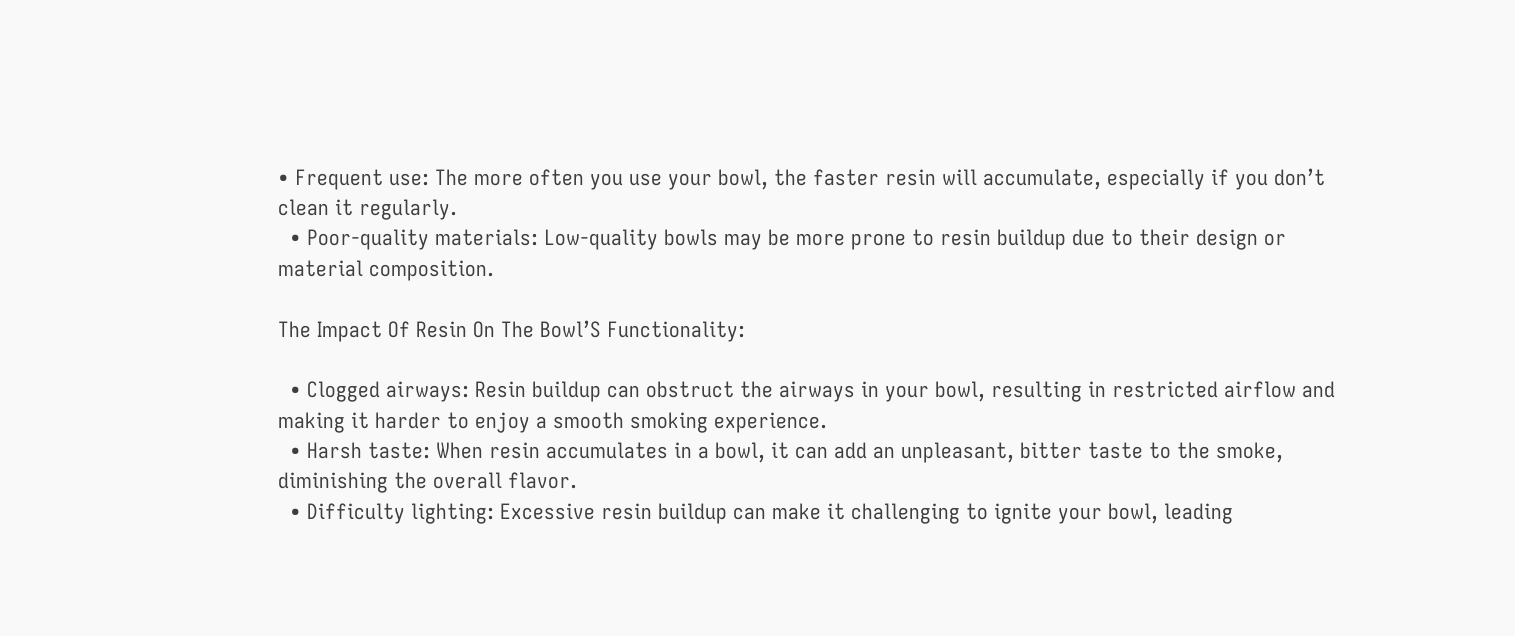• Frequent use: The more often you use your bowl, the faster resin will accumulate, especially if you don’t clean it regularly.
  • Poor-quality materials: Low-quality bowls may be more prone to resin buildup due to their design or material composition.

The Impact Of Resin On The Bowl’S Functionality:

  • Clogged airways: Resin buildup can obstruct the airways in your bowl, resulting in restricted airflow and making it harder to enjoy a smooth smoking experience.
  • Harsh taste: When resin accumulates in a bowl, it can add an unpleasant, bitter taste to the smoke, diminishing the overall flavor.
  • Difficulty lighting: Excessive resin buildup can make it challenging to ignite your bowl, leading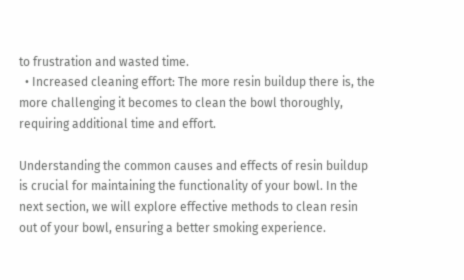to frustration and wasted time.
  • Increased cleaning effort: The more resin buildup there is, the more challenging it becomes to clean the bowl thoroughly, requiring additional time and effort.

Understanding the common causes and effects of resin buildup is crucial for maintaining the functionality of your bowl. In the next section, we will explore effective methods to clean resin out of your bowl, ensuring a better smoking experience.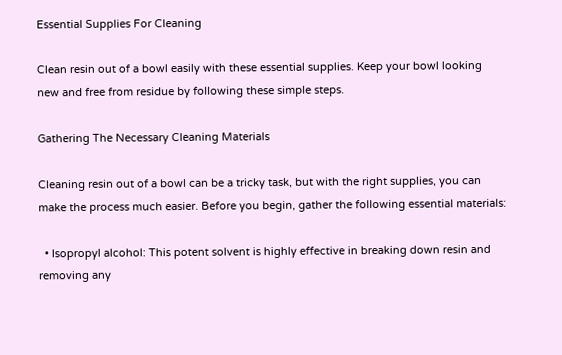Essential Supplies For Cleaning

Clean resin out of a bowl easily with these essential supplies. Keep your bowl looking new and free from residue by following these simple steps.

Gathering The Necessary Cleaning Materials

Cleaning resin out of a bowl can be a tricky task, but with the right supplies, you can make the process much easier. Before you begin, gather the following essential materials:

  • Isopropyl alcohol: This potent solvent is highly effective in breaking down resin and removing any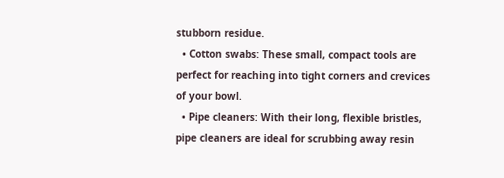stubborn residue.
  • Cotton swabs: These small, compact tools are perfect for reaching into tight corners and crevices of your bowl.
  • Pipe cleaners: With their long, flexible bristles, pipe cleaners are ideal for scrubbing away resin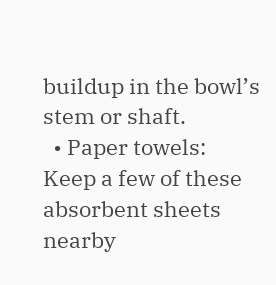buildup in the bowl’s stem or shaft.
  • Paper towels: Keep a few of these absorbent sheets nearby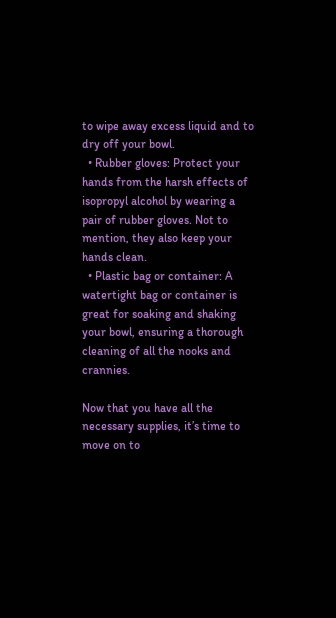to wipe away excess liquid and to dry off your bowl.
  • Rubber gloves: Protect your hands from the harsh effects of isopropyl alcohol by wearing a pair of rubber gloves. Not to mention, they also keep your hands clean.
  • Plastic bag or container: A watertight bag or container is great for soaking and shaking your bowl, ensuring a thorough cleaning of all the nooks and crannies.

Now that you have all the necessary supplies, it’s time to move on to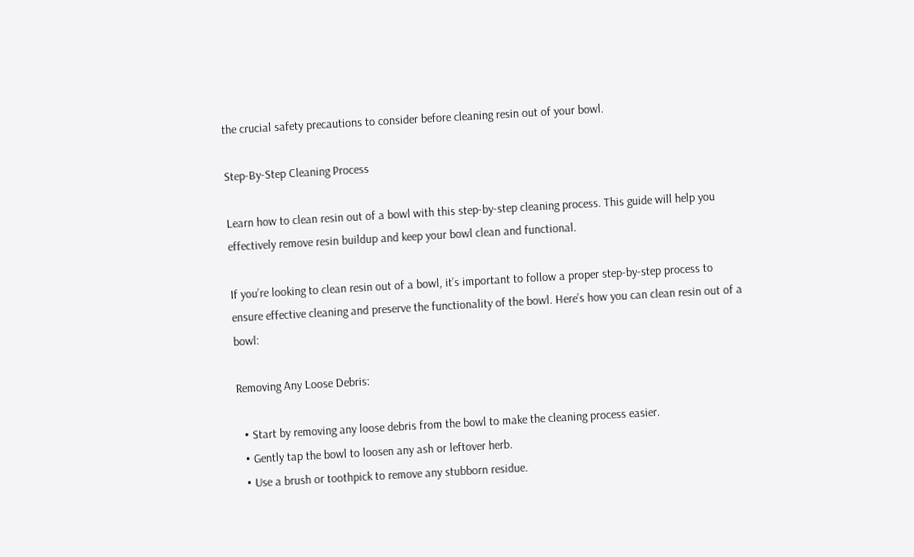the crucial safety precautions to consider before cleaning resin out of your bowl.

Step-By-Step Cleaning Process

Learn how to clean resin out of a bowl with this step-by-step cleaning process. This guide will help you effectively remove resin buildup and keep your bowl clean and functional.

If you’re looking to clean resin out of a bowl, it’s important to follow a proper step-by-step process to ensure effective cleaning and preserve the functionality of the bowl. Here’s how you can clean resin out of a bowl:

Removing Any Loose Debris:

  • Start by removing any loose debris from the bowl to make the cleaning process easier.
  • Gently tap the bowl to loosen any ash or leftover herb.
  • Use a brush or toothpick to remove any stubborn residue.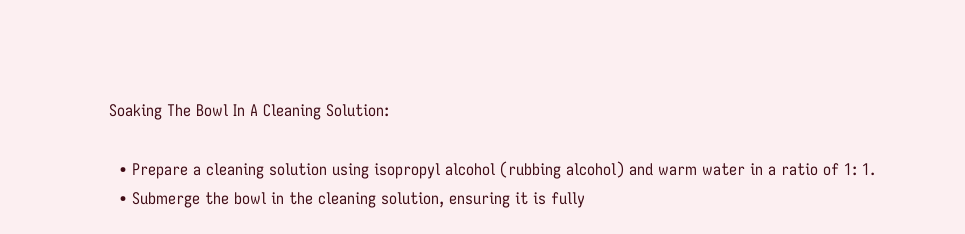Soaking The Bowl In A Cleaning Solution:

  • Prepare a cleaning solution using isopropyl alcohol (rubbing alcohol) and warm water in a ratio of 1: 1.
  • Submerge the bowl in the cleaning solution, ensuring it is fully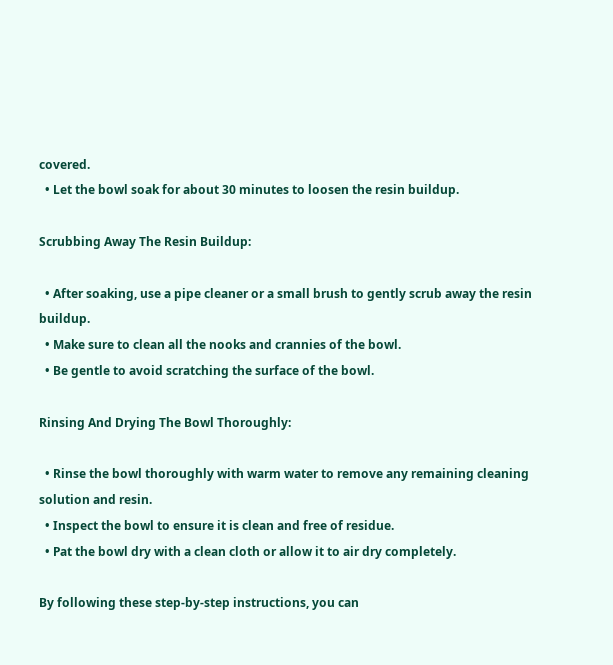covered.
  • Let the bowl soak for about 30 minutes to loosen the resin buildup.

Scrubbing Away The Resin Buildup:

  • After soaking, use a pipe cleaner or a small brush to gently scrub away the resin buildup.
  • Make sure to clean all the nooks and crannies of the bowl.
  • Be gentle to avoid scratching the surface of the bowl.

Rinsing And Drying The Bowl Thoroughly:

  • Rinse the bowl thoroughly with warm water to remove any remaining cleaning solution and resin.
  • Inspect the bowl to ensure it is clean and free of residue.
  • Pat the bowl dry with a clean cloth or allow it to air dry completely.

By following these step-by-step instructions, you can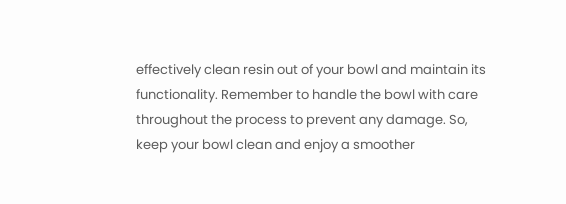effectively clean resin out of your bowl and maintain its functionality. Remember to handle the bowl with care throughout the process to prevent any damage. So, keep your bowl clean and enjoy a smoother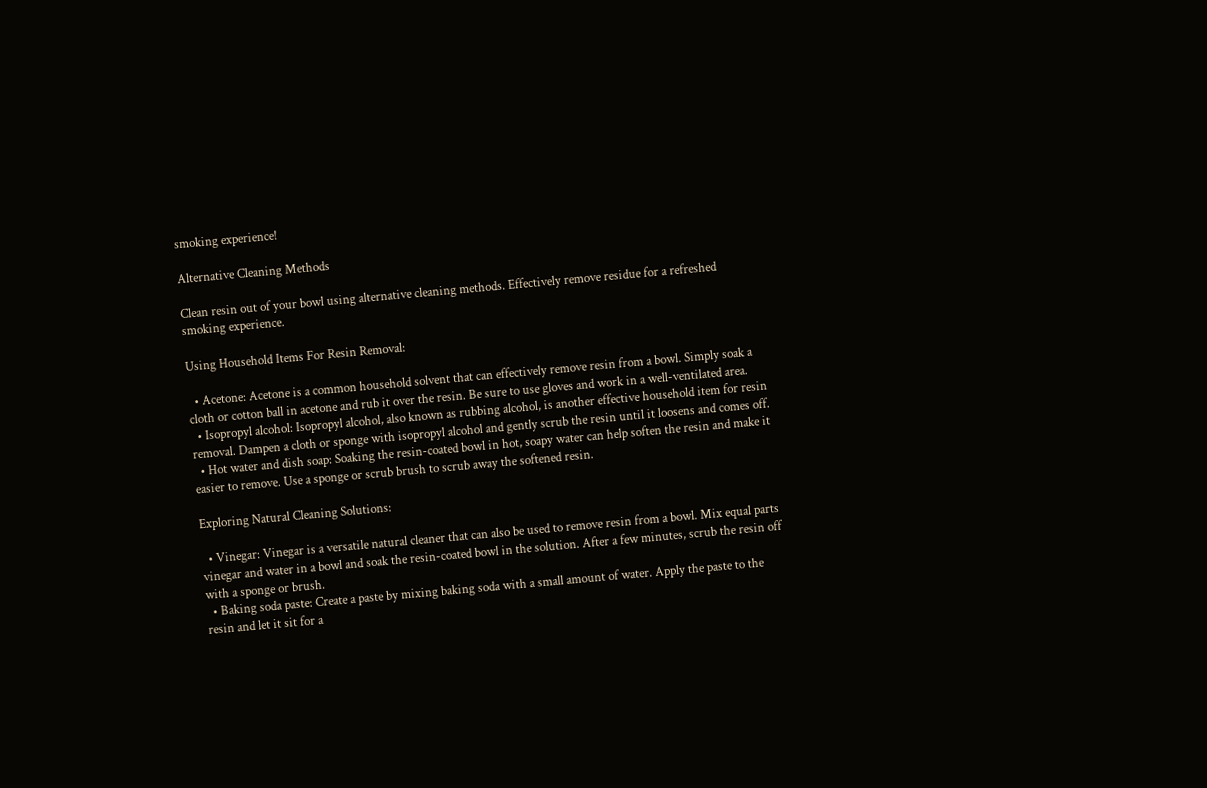smoking experience!

Alternative Cleaning Methods

Clean resin out of your bowl using alternative cleaning methods. Effectively remove residue for a refreshed smoking experience.

Using Household Items For Resin Removal:

  • Acetone: Acetone is a common household solvent that can effectively remove resin from a bowl. Simply soak a cloth or cotton ball in acetone and rub it over the resin. Be sure to use gloves and work in a well-ventilated area.
  • Isopropyl alcohol: Isopropyl alcohol, also known as rubbing alcohol, is another effective household item for resin removal. Dampen a cloth or sponge with isopropyl alcohol and gently scrub the resin until it loosens and comes off.
  • Hot water and dish soap: Soaking the resin-coated bowl in hot, soapy water can help soften the resin and make it easier to remove. Use a sponge or scrub brush to scrub away the softened resin.

Exploring Natural Cleaning Solutions:

  • Vinegar: Vinegar is a versatile natural cleaner that can also be used to remove resin from a bowl. Mix equal parts vinegar and water in a bowl and soak the resin-coated bowl in the solution. After a few minutes, scrub the resin off with a sponge or brush.
  • Baking soda paste: Create a paste by mixing baking soda with a small amount of water. Apply the paste to the resin and let it sit for a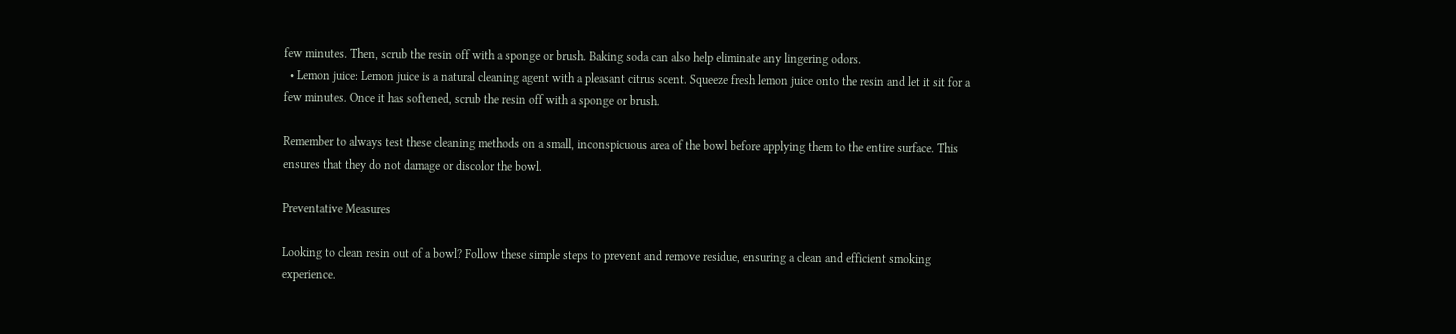few minutes. Then, scrub the resin off with a sponge or brush. Baking soda can also help eliminate any lingering odors.
  • Lemon juice: Lemon juice is a natural cleaning agent with a pleasant citrus scent. Squeeze fresh lemon juice onto the resin and let it sit for a few minutes. Once it has softened, scrub the resin off with a sponge or brush.

Remember to always test these cleaning methods on a small, inconspicuous area of the bowl before applying them to the entire surface. This ensures that they do not damage or discolor the bowl.

Preventative Measures

Looking to clean resin out of a bowl? Follow these simple steps to prevent and remove residue, ensuring a clean and efficient smoking experience.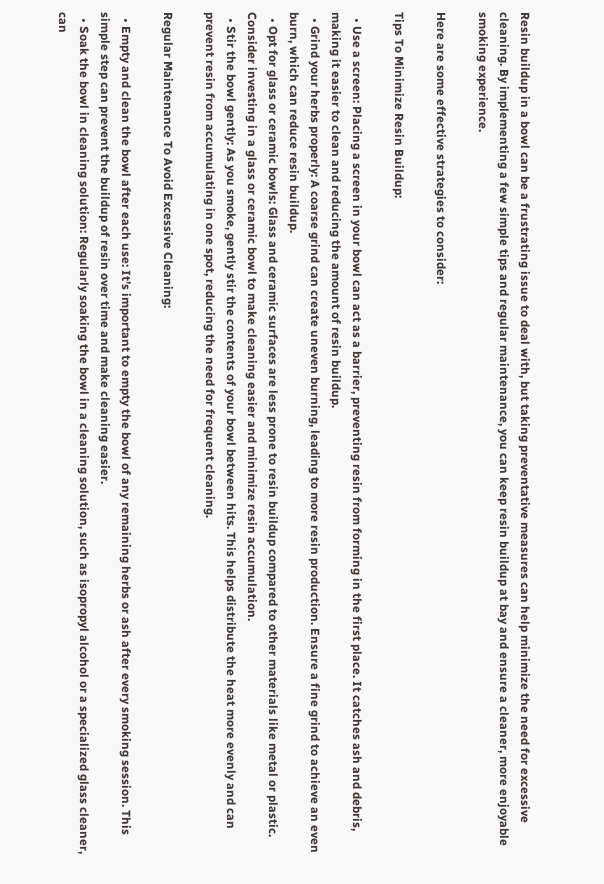Resin buildup in a bowl can be a frustrating issue to deal with, but taking preventative measures can help minimize the need for excessive cleaning. By implementing a few simple tips and regular maintenance, you can keep resin buildup at bay and ensure a cleaner, more enjoyable smoking experience.

Here are some effective strategies to consider:

Tips To Minimize Resin Buildup:

  • Use a screen: Placing a screen in your bowl can act as a barrier, preventing resin from forming in the first place. It catches ash and debris, making it easier to clean and reducing the amount of resin buildup.
  • Grind your herbs properly: A coarse grind can create uneven burning, leading to more resin production. Ensure a fine grind to achieve an even burn, which can reduce resin buildup.
  • Opt for glass or ceramic bowls: Glass and ceramic surfaces are less prone to resin buildup compared to other materials like metal or plastic. Consider investing in a glass or ceramic bowl to make cleaning easier and minimize resin accumulation.
  • Stir the bowl gently: As you smoke, gently stir the contents of your bowl between hits. This helps distribute the heat more evenly and can prevent resin from accumulating in one spot, reducing the need for frequent cleaning.

Regular Maintenance To Avoid Excessive Cleaning:

  • Empty and clean the bowl after each use: It’s important to empty the bowl of any remaining herbs or ash after every smoking session. This simple step can prevent the buildup of resin over time and make cleaning easier.
  • Soak the bowl in cleaning solution: Regularly soaking the bowl in a cleaning solution, such as isopropyl alcohol or a specialized glass cleaner, can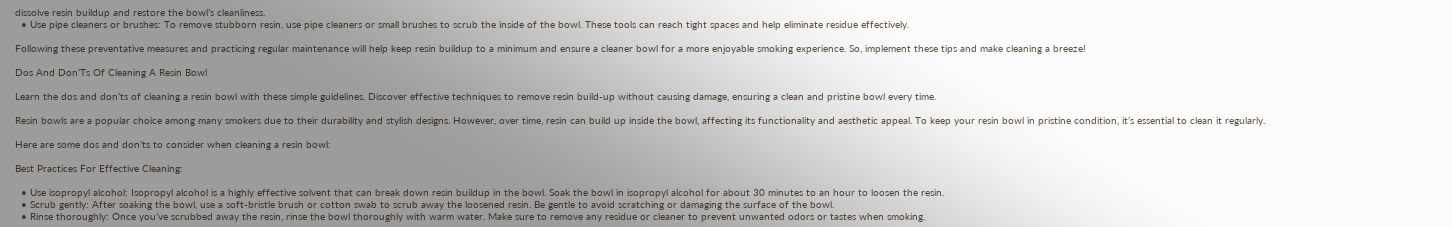dissolve resin buildup and restore the bowl’s cleanliness.
  • Use pipe cleaners or brushes: To remove stubborn resin, use pipe cleaners or small brushes to scrub the inside of the bowl. These tools can reach tight spaces and help eliminate residue effectively.

Following these preventative measures and practicing regular maintenance will help keep resin buildup to a minimum and ensure a cleaner bowl for a more enjoyable smoking experience. So, implement these tips and make cleaning a breeze!

Dos And Don’Ts Of Cleaning A Resin Bowl

Learn the dos and don’ts of cleaning a resin bowl with these simple guidelines. Discover effective techniques to remove resin build-up without causing damage, ensuring a clean and pristine bowl every time.

Resin bowls are a popular choice among many smokers due to their durability and stylish designs. However, over time, resin can build up inside the bowl, affecting its functionality and aesthetic appeal. To keep your resin bowl in pristine condition, it’s essential to clean it regularly.

Here are some dos and don’ts to consider when cleaning a resin bowl:

Best Practices For Effective Cleaning:

  • Use isopropyl alcohol: Isopropyl alcohol is a highly effective solvent that can break down resin buildup in the bowl. Soak the bowl in isopropyl alcohol for about 30 minutes to an hour to loosen the resin.
  • Scrub gently: After soaking the bowl, use a soft-bristle brush or cotton swab to scrub away the loosened resin. Be gentle to avoid scratching or damaging the surface of the bowl.
  • Rinse thoroughly: Once you’ve scrubbed away the resin, rinse the bowl thoroughly with warm water. Make sure to remove any residue or cleaner to prevent unwanted odors or tastes when smoking.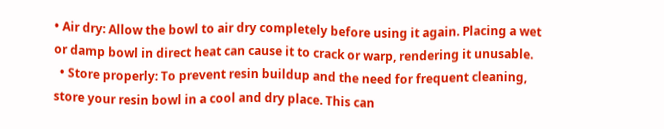• Air dry: Allow the bowl to air dry completely before using it again. Placing a wet or damp bowl in direct heat can cause it to crack or warp, rendering it unusable.
  • Store properly: To prevent resin buildup and the need for frequent cleaning, store your resin bowl in a cool and dry place. This can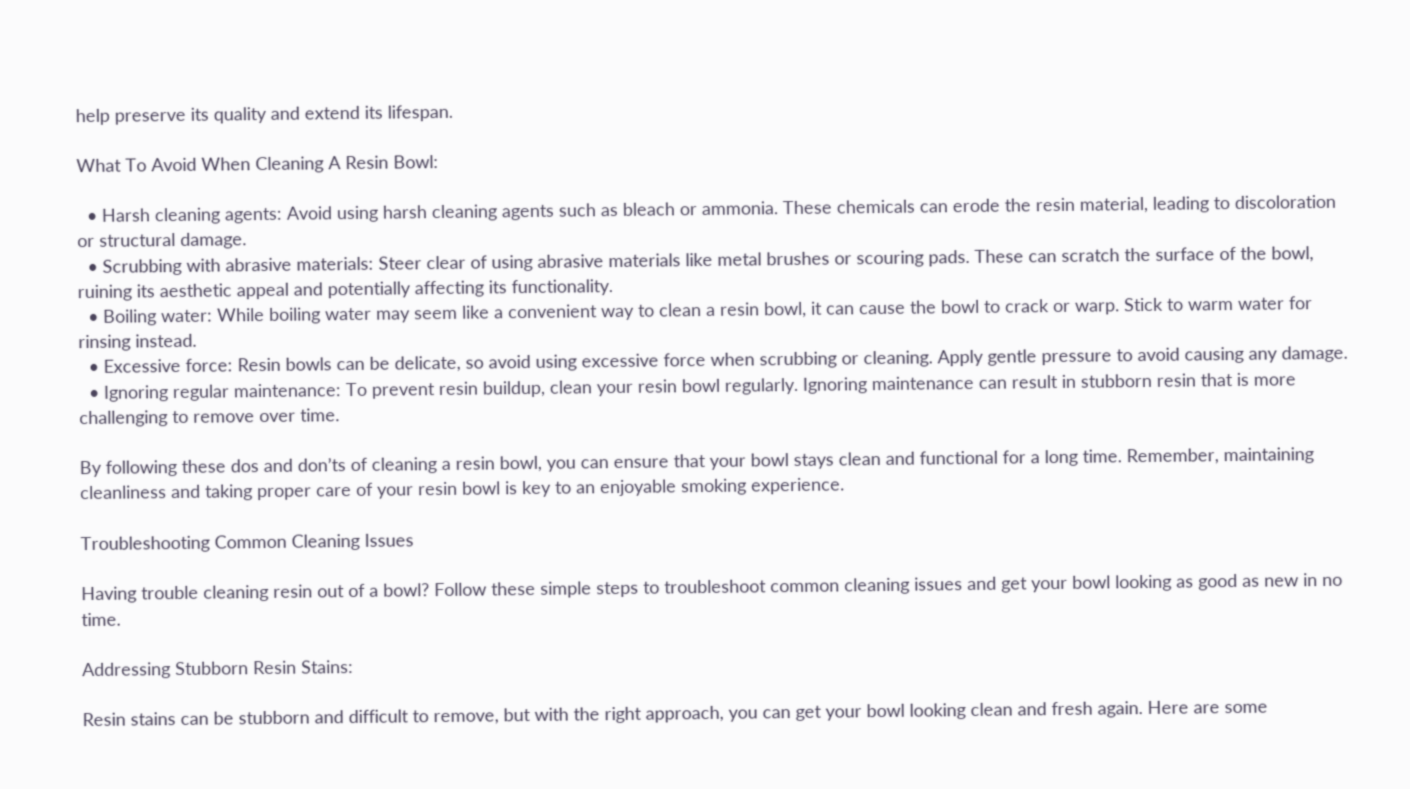help preserve its quality and extend its lifespan.

What To Avoid When Cleaning A Resin Bowl:

  • Harsh cleaning agents: Avoid using harsh cleaning agents such as bleach or ammonia. These chemicals can erode the resin material, leading to discoloration or structural damage.
  • Scrubbing with abrasive materials: Steer clear of using abrasive materials like metal brushes or scouring pads. These can scratch the surface of the bowl, ruining its aesthetic appeal and potentially affecting its functionality.
  • Boiling water: While boiling water may seem like a convenient way to clean a resin bowl, it can cause the bowl to crack or warp. Stick to warm water for rinsing instead.
  • Excessive force: Resin bowls can be delicate, so avoid using excessive force when scrubbing or cleaning. Apply gentle pressure to avoid causing any damage.
  • Ignoring regular maintenance: To prevent resin buildup, clean your resin bowl regularly. Ignoring maintenance can result in stubborn resin that is more challenging to remove over time.

By following these dos and don’ts of cleaning a resin bowl, you can ensure that your bowl stays clean and functional for a long time. Remember, maintaining cleanliness and taking proper care of your resin bowl is key to an enjoyable smoking experience.

Troubleshooting Common Cleaning Issues

Having trouble cleaning resin out of a bowl? Follow these simple steps to troubleshoot common cleaning issues and get your bowl looking as good as new in no time.

Addressing Stubborn Resin Stains:

Resin stains can be stubborn and difficult to remove, but with the right approach, you can get your bowl looking clean and fresh again. Here are some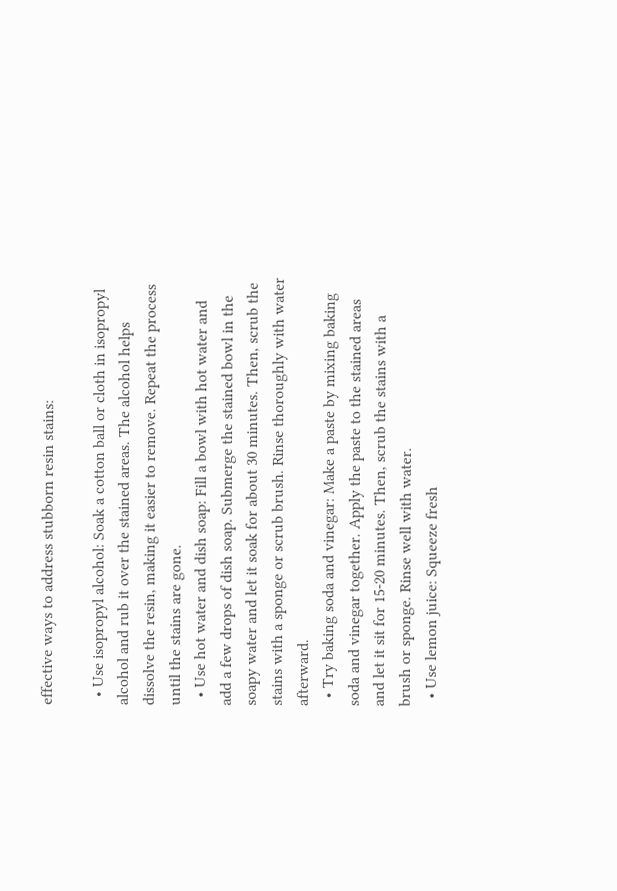effective ways to address stubborn resin stains:

  • Use isopropyl alcohol: Soak a cotton ball or cloth in isopropyl alcohol and rub it over the stained areas. The alcohol helps dissolve the resin, making it easier to remove. Repeat the process until the stains are gone.
  • Use hot water and dish soap: Fill a bowl with hot water and add a few drops of dish soap. Submerge the stained bowl in the soapy water and let it soak for about 30 minutes. Then, scrub the stains with a sponge or scrub brush. Rinse thoroughly with water afterward.
  • Try baking soda and vinegar: Make a paste by mixing baking soda and vinegar together. Apply the paste to the stained areas and let it sit for 15-20 minutes. Then, scrub the stains with a brush or sponge. Rinse well with water.
  • Use lemon juice: Squeeze fresh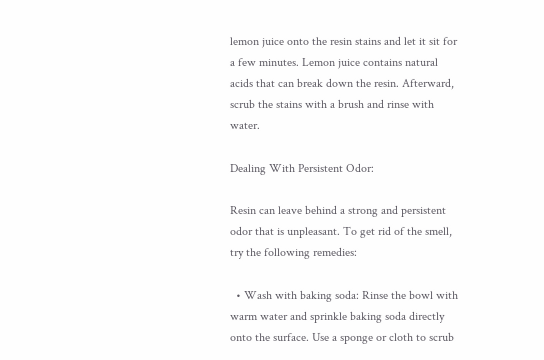lemon juice onto the resin stains and let it sit for a few minutes. Lemon juice contains natural acids that can break down the resin. Afterward, scrub the stains with a brush and rinse with water.

Dealing With Persistent Odor:

Resin can leave behind a strong and persistent odor that is unpleasant. To get rid of the smell, try the following remedies:

  • Wash with baking soda: Rinse the bowl with warm water and sprinkle baking soda directly onto the surface. Use a sponge or cloth to scrub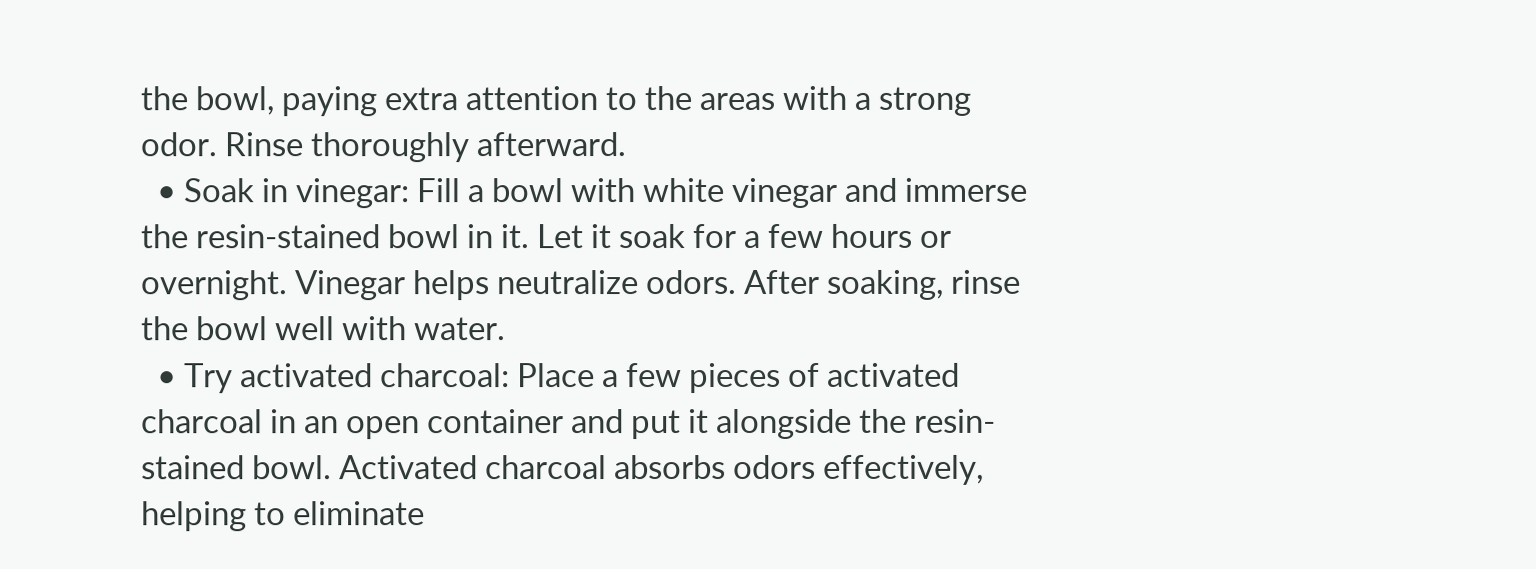the bowl, paying extra attention to the areas with a strong odor. Rinse thoroughly afterward.
  • Soak in vinegar: Fill a bowl with white vinegar and immerse the resin-stained bowl in it. Let it soak for a few hours or overnight. Vinegar helps neutralize odors. After soaking, rinse the bowl well with water.
  • Try activated charcoal: Place a few pieces of activated charcoal in an open container and put it alongside the resin-stained bowl. Activated charcoal absorbs odors effectively, helping to eliminate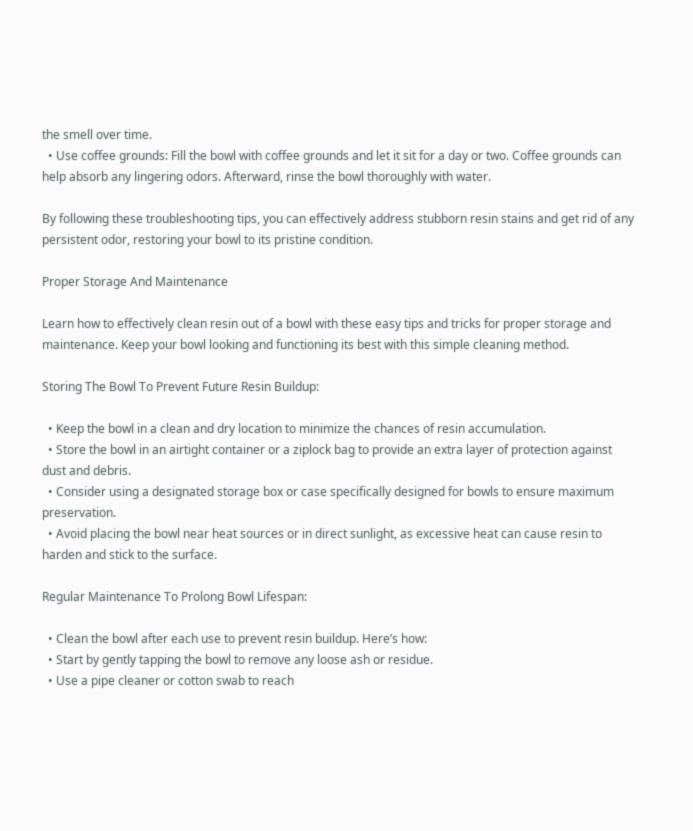the smell over time.
  • Use coffee grounds: Fill the bowl with coffee grounds and let it sit for a day or two. Coffee grounds can help absorb any lingering odors. Afterward, rinse the bowl thoroughly with water.

By following these troubleshooting tips, you can effectively address stubborn resin stains and get rid of any persistent odor, restoring your bowl to its pristine condition.

Proper Storage And Maintenance

Learn how to effectively clean resin out of a bowl with these easy tips and tricks for proper storage and maintenance. Keep your bowl looking and functioning its best with this simple cleaning method.

Storing The Bowl To Prevent Future Resin Buildup:

  • Keep the bowl in a clean and dry location to minimize the chances of resin accumulation.
  • Store the bowl in an airtight container or a ziplock bag to provide an extra layer of protection against dust and debris.
  • Consider using a designated storage box or case specifically designed for bowls to ensure maximum preservation.
  • Avoid placing the bowl near heat sources or in direct sunlight, as excessive heat can cause resin to harden and stick to the surface.

Regular Maintenance To Prolong Bowl Lifespan:

  • Clean the bowl after each use to prevent resin buildup. Here’s how:
  • Start by gently tapping the bowl to remove any loose ash or residue.
  • Use a pipe cleaner or cotton swab to reach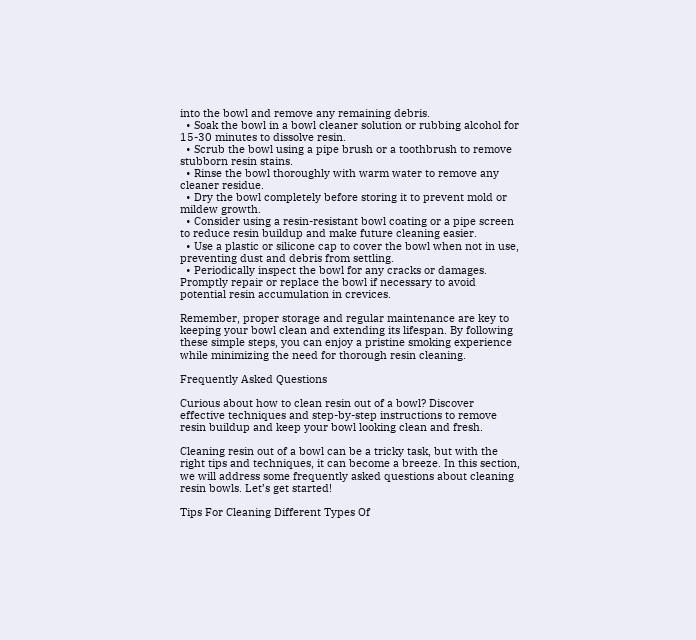into the bowl and remove any remaining debris.
  • Soak the bowl in a bowl cleaner solution or rubbing alcohol for 15-30 minutes to dissolve resin.
  • Scrub the bowl using a pipe brush or a toothbrush to remove stubborn resin stains.
  • Rinse the bowl thoroughly with warm water to remove any cleaner residue.
  • Dry the bowl completely before storing it to prevent mold or mildew growth.
  • Consider using a resin-resistant bowl coating or a pipe screen to reduce resin buildup and make future cleaning easier.
  • Use a plastic or silicone cap to cover the bowl when not in use, preventing dust and debris from settling.
  • Periodically inspect the bowl for any cracks or damages. Promptly repair or replace the bowl if necessary to avoid potential resin accumulation in crevices.

Remember, proper storage and regular maintenance are key to keeping your bowl clean and extending its lifespan. By following these simple steps, you can enjoy a pristine smoking experience while minimizing the need for thorough resin cleaning.

Frequently Asked Questions

Curious about how to clean resin out of a bowl? Discover effective techniques and step-by-step instructions to remove resin buildup and keep your bowl looking clean and fresh.

Cleaning resin out of a bowl can be a tricky task, but with the right tips and techniques, it can become a breeze. In this section, we will address some frequently asked questions about cleaning resin bowls. Let’s get started!

Tips For Cleaning Different Types Of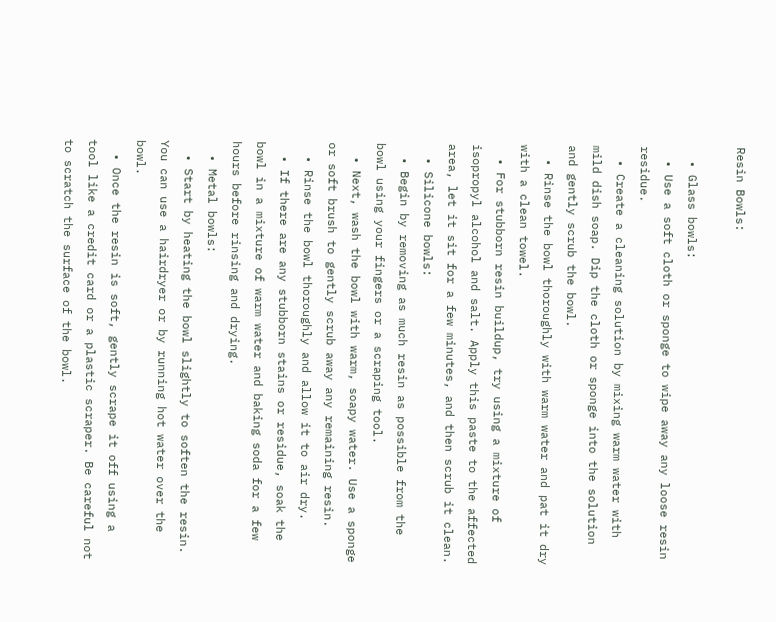Resin Bowls:

  • Glass bowls:
  • Use a soft cloth or sponge to wipe away any loose resin residue.
  • Create a cleaning solution by mixing warm water with mild dish soap. Dip the cloth or sponge into the solution and gently scrub the bowl.
  • Rinse the bowl thoroughly with warm water and pat it dry with a clean towel.
  • For stubborn resin buildup, try using a mixture of isopropyl alcohol and salt. Apply this paste to the affected area, let it sit for a few minutes, and then scrub it clean.
  • Silicone bowls:
  • Begin by removing as much resin as possible from the bowl using your fingers or a scraping tool.
  • Next, wash the bowl with warm, soapy water. Use a sponge or soft brush to gently scrub away any remaining resin.
  • Rinse the bowl thoroughly and allow it to air dry.
  • If there are any stubborn stains or residue, soak the bowl in a mixture of warm water and baking soda for a few hours before rinsing and drying.
  • Metal bowls:
  • Start by heating the bowl slightly to soften the resin. You can use a hairdryer or by running hot water over the bowl.
  • Once the resin is soft, gently scrape it off using a tool like a credit card or a plastic scraper. Be careful not to scratch the surface of the bowl.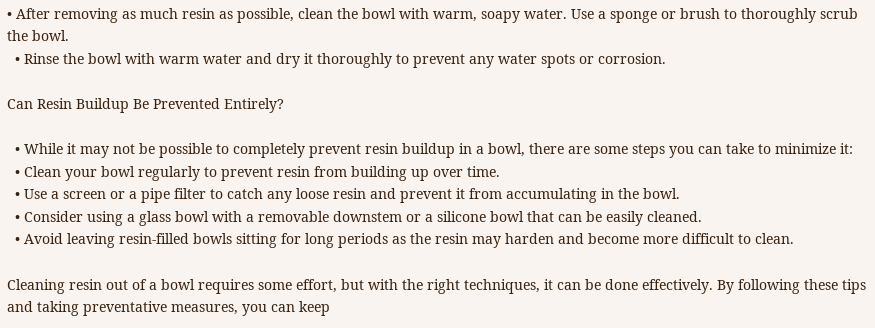• After removing as much resin as possible, clean the bowl with warm, soapy water. Use a sponge or brush to thoroughly scrub the bowl.
  • Rinse the bowl with warm water and dry it thoroughly to prevent any water spots or corrosion.

Can Resin Buildup Be Prevented Entirely?

  • While it may not be possible to completely prevent resin buildup in a bowl, there are some steps you can take to minimize it:
  • Clean your bowl regularly to prevent resin from building up over time.
  • Use a screen or a pipe filter to catch any loose resin and prevent it from accumulating in the bowl.
  • Consider using a glass bowl with a removable downstem or a silicone bowl that can be easily cleaned.
  • Avoid leaving resin-filled bowls sitting for long periods as the resin may harden and become more difficult to clean.

Cleaning resin out of a bowl requires some effort, but with the right techniques, it can be done effectively. By following these tips and taking preventative measures, you can keep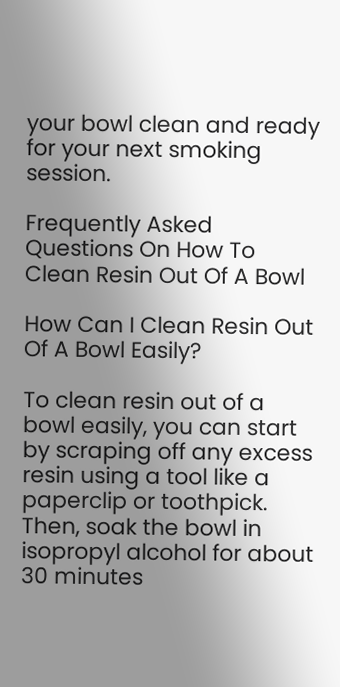your bowl clean and ready for your next smoking session.

Frequently Asked Questions On How To Clean Resin Out Of A Bowl

How Can I Clean Resin Out Of A Bowl Easily?

To clean resin out of a bowl easily, you can start by scraping off any excess resin using a tool like a paperclip or toothpick. Then, soak the bowl in isopropyl alcohol for about 30 minutes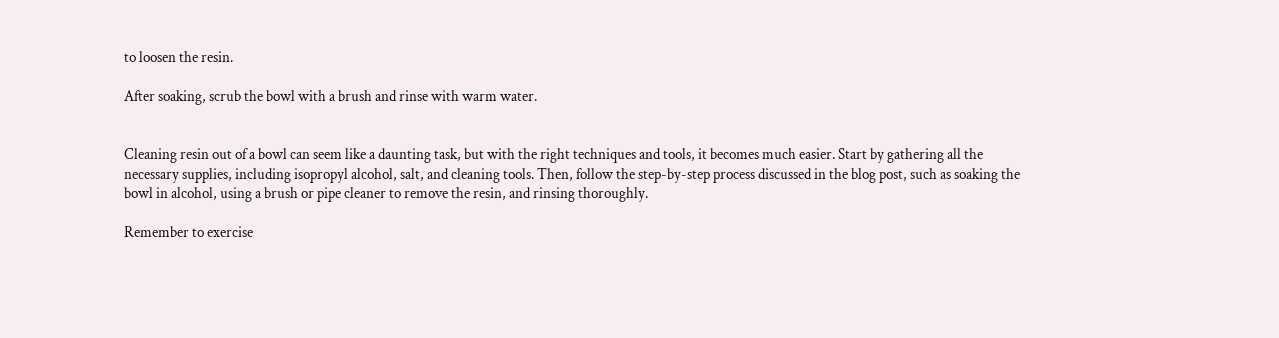to loosen the resin.

After soaking, scrub the bowl with a brush and rinse with warm water.


Cleaning resin out of a bowl can seem like a daunting task, but with the right techniques and tools, it becomes much easier. Start by gathering all the necessary supplies, including isopropyl alcohol, salt, and cleaning tools. Then, follow the step-by-step process discussed in the blog post, such as soaking the bowl in alcohol, using a brush or pipe cleaner to remove the resin, and rinsing thoroughly.

Remember to exercise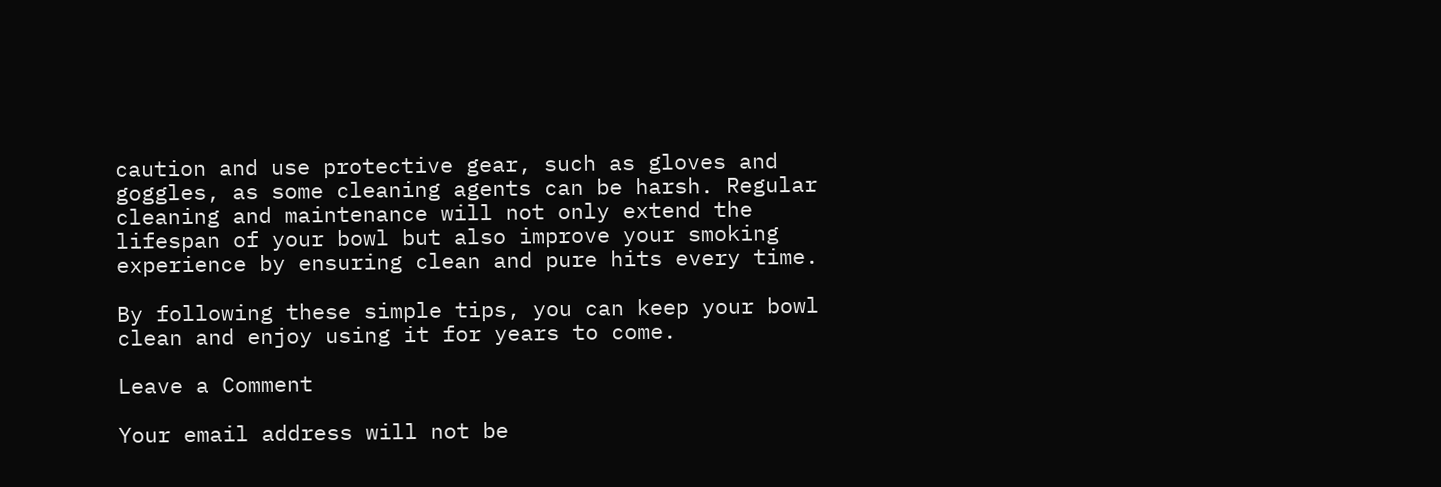caution and use protective gear, such as gloves and goggles, as some cleaning agents can be harsh. Regular cleaning and maintenance will not only extend the lifespan of your bowl but also improve your smoking experience by ensuring clean and pure hits every time.

By following these simple tips, you can keep your bowl clean and enjoy using it for years to come.

Leave a Comment

Your email address will not be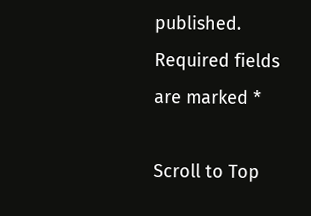published. Required fields are marked *

Scroll to Top